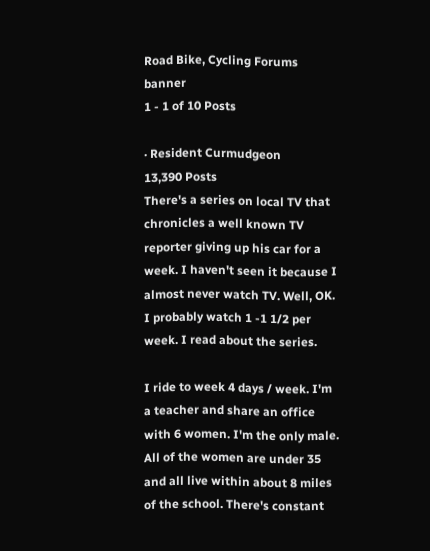Road Bike, Cycling Forums banner
1 - 1 of 10 Posts

· Resident Curmudgeon
13,390 Posts
There's a series on local TV that chronicles a well known TV reporter giving up his car for a week. I haven't seen it because I almost never watch TV. Well, OK. I probably watch 1 -1 1/2 per week. I read about the series.

I ride to week 4 days / week. I'm a teacher and share an office with 6 women. I'm the only male. All of the women are under 35 and all live within about 8 miles of the school. There's constant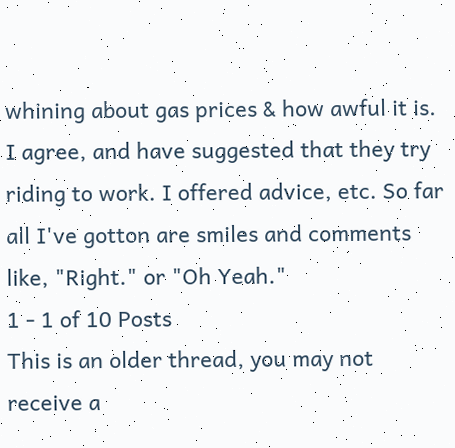whining about gas prices & how awful it is. I agree, and have suggested that they try riding to work. I offered advice, etc. So far all I've gotton are smiles and comments like, "Right." or "Oh Yeah."
1 - 1 of 10 Posts
This is an older thread, you may not receive a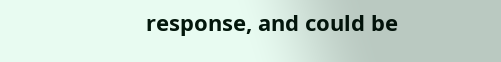response, and could be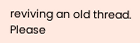reviving an old thread. Please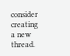consider creating a new thread.